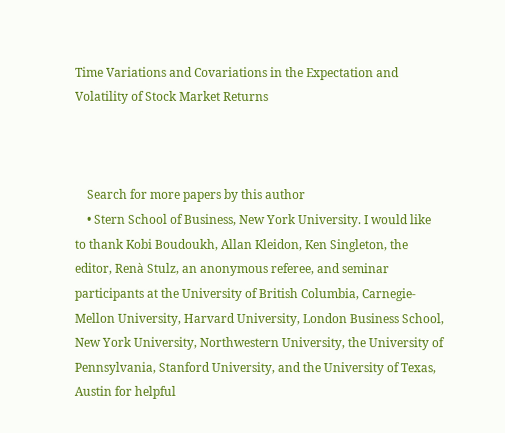Time Variations and Covariations in the Expectation and Volatility of Stock Market Returns



    Search for more papers by this author
    • Stern School of Business, New York University. I would like to thank Kobi Boudoukh, Allan Kleidon, Ken Singleton, the editor, Renà Stulz, an anonymous referee, and seminar participants at the University of British Columbia, Carnegie-Mellon University, Harvard University, London Business School, New York University, Northwestern University, the University of Pennsylvania, Stanford University, and the University of Texas, Austin for helpful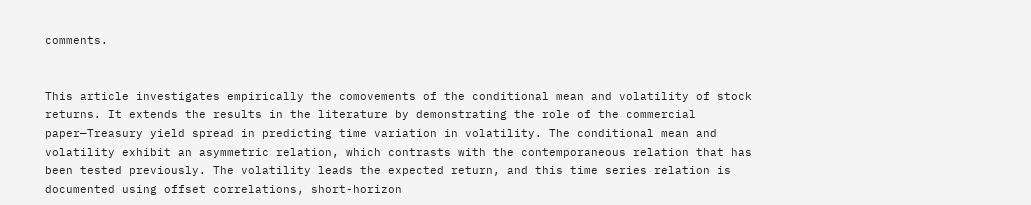comments.


This article investigates empirically the comovements of the conditional mean and volatility of stock returns. It extends the results in the literature by demonstrating the role of the commercial paper—Treasury yield spread in predicting time variation in volatility. The conditional mean and volatility exhibit an asymmetric relation, which contrasts with the contemporaneous relation that has been tested previously. The volatility leads the expected return, and this time series relation is documented using offset correlations, short-horizon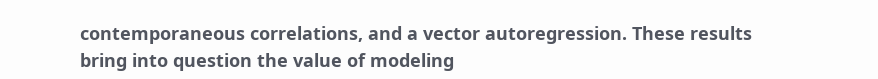contemporaneous correlations, and a vector autoregression. These results bring into question the value of modeling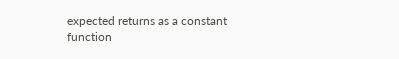expected returns as a constant function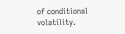of conditional volatility.